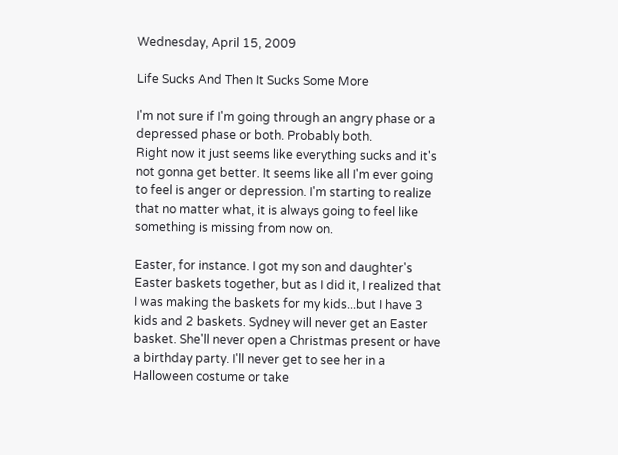Wednesday, April 15, 2009

Life Sucks And Then It Sucks Some More

I'm not sure if I'm going through an angry phase or a depressed phase or both. Probably both.
Right now it just seems like everything sucks and it's not gonna get better. It seems like all I'm ever going to feel is anger or depression. I'm starting to realize that no matter what, it is always going to feel like something is missing from now on.

Easter, for instance. I got my son and daughter's Easter baskets together, but as I did it, I realized that I was making the baskets for my kids...but I have 3 kids and 2 baskets. Sydney will never get an Easter basket. She'll never open a Christmas present or have a birthday party. I'll never get to see her in a Halloween costume or take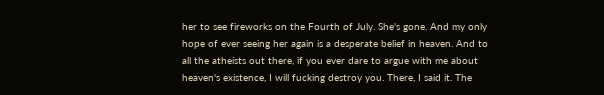her to see fireworks on the Fourth of July. She's gone. And my only hope of ever seeing her again is a desperate belief in heaven. And to all the atheists out there, if you ever dare to argue with me about heaven's existence, I will fucking destroy you. There, I said it. The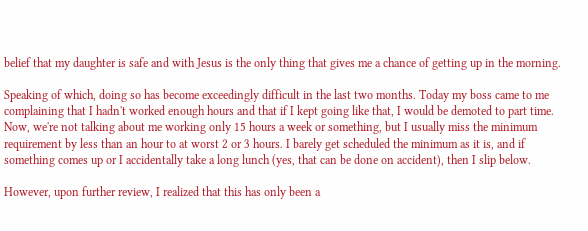belief that my daughter is safe and with Jesus is the only thing that gives me a chance of getting up in the morning.

Speaking of which, doing so has become exceedingly difficult in the last two months. Today my boss came to me complaining that I hadn't worked enough hours and that if I kept going like that, I would be demoted to part time. Now, we're not talking about me working only 15 hours a week or something, but I usually miss the minimum requirement by less than an hour to at worst 2 or 3 hours. I barely get scheduled the minimum as it is, and if something comes up or I accidentally take a long lunch (yes, that can be done on accident), then I slip below.

However, upon further review, I realized that this has only been a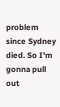problem since Sydney died. So I'm gonna pull out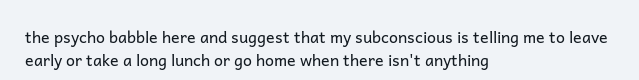the psycho babble here and suggest that my subconscious is telling me to leave early or take a long lunch or go home when there isn't anything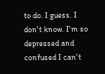to do. I guess. I don't know. I'm so depressed and confused I can't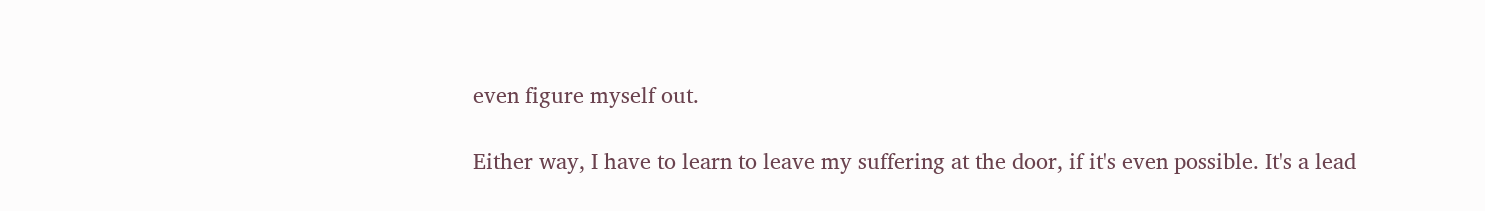even figure myself out.

Either way, I have to learn to leave my suffering at the door, if it's even possible. It's a lead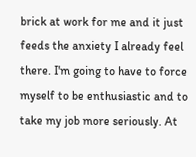brick at work for me and it just feeds the anxiety I already feel there. I'm going to have to force myself to be enthusiastic and to take my job more seriously. At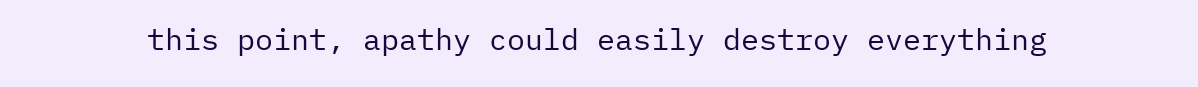this point, apathy could easily destroy everything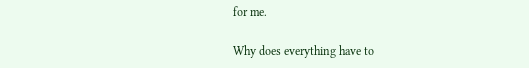for me.

Why does everything have to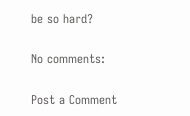be so hard?

No comments:

Post a Comment